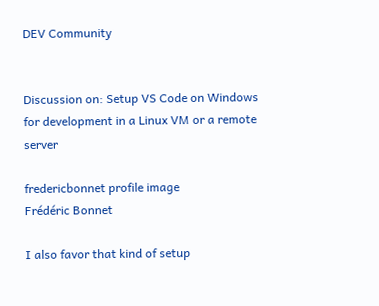DEV Community


Discussion on: Setup VS Code on Windows for development in a Linux VM or a remote server

fredericbonnet profile image
Frédéric Bonnet

I also favor that kind of setup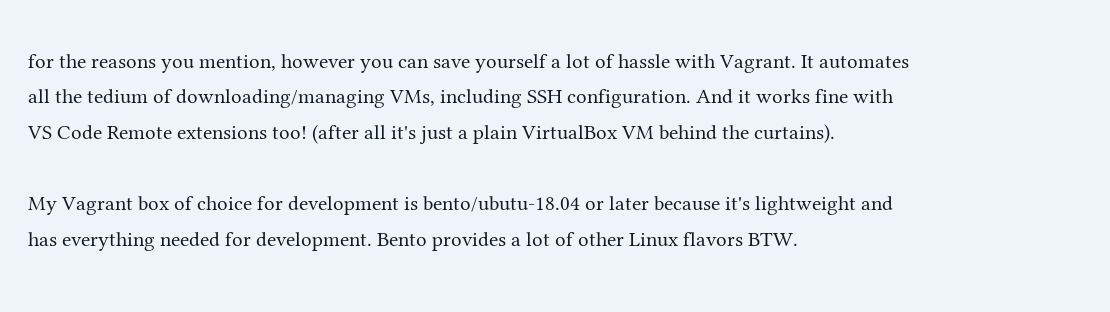for the reasons you mention, however you can save yourself a lot of hassle with Vagrant. It automates all the tedium of downloading/managing VMs, including SSH configuration. And it works fine with VS Code Remote extensions too! (after all it's just a plain VirtualBox VM behind the curtains).

My Vagrant box of choice for development is bento/ubutu-18.04 or later because it's lightweight and has everything needed for development. Bento provides a lot of other Linux flavors BTW.